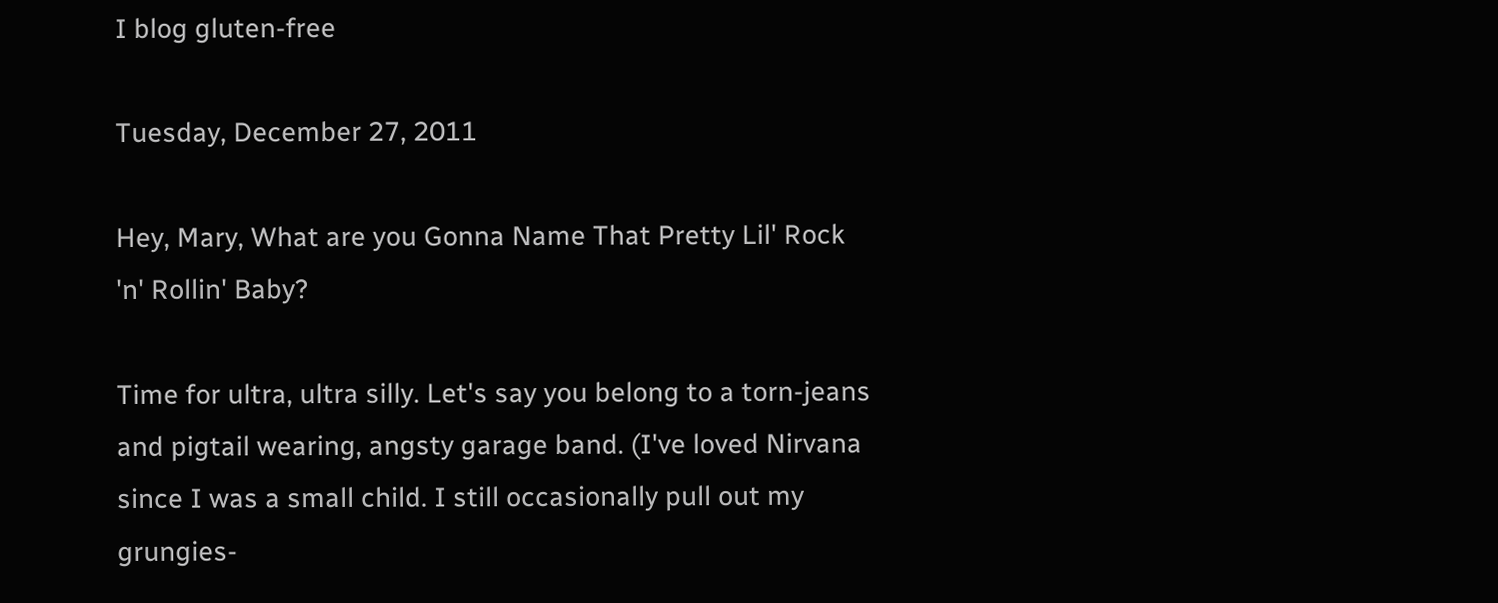I blog gluten-free

Tuesday, December 27, 2011

Hey, Mary, What are you Gonna Name That Pretty Lil' Rock 'n' Rollin' Baby?

Time for ultra, ultra silly. Let's say you belong to a torn-jeans and pigtail wearing, angsty garage band. (I've loved Nirvana since I was a small child. I still occasionally pull out my grungies-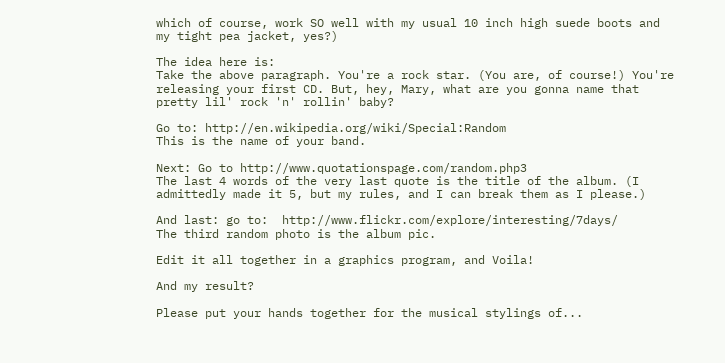which of course, work SO well with my usual 10 inch high suede boots and my tight pea jacket, yes?)

The idea here is:
Take the above paragraph. You're a rock star. (You are, of course!) You're releasing your first CD. But, hey, Mary, what are you gonna name that pretty lil' rock 'n' rollin' baby?

Go to: http://en.wikipedia.org/wiki/Special:Random
This is the name of your band.

Next: Go to http://www.quotationspage.com/random.php3
The last 4 words of the very last quote is the title of the album. (I admittedly made it 5, but my rules, and I can break them as I please.)

And last: go to:  http://www.flickr.com/explore/interesting/7days/
The third random photo is the album pic.

Edit it all together in a graphics program, and Voila!

And my result?

Please put your hands together for the musical stylings of...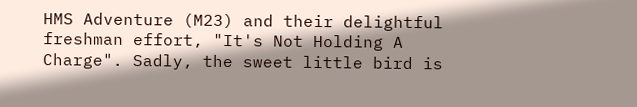HMS Adventure (M23) and their delightful freshman effort, "It's Not Holding A Charge". Sadly, the sweet little bird is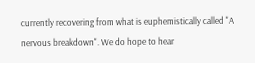currently recovering from what is euphemistically called "A nervous breakdown". We do hope to hear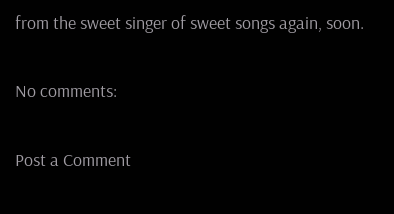from the sweet singer of sweet songs again, soon.

No comments:

Post a Comment